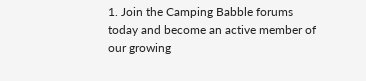1. Join the Camping Babble forums today and become an active member of our growing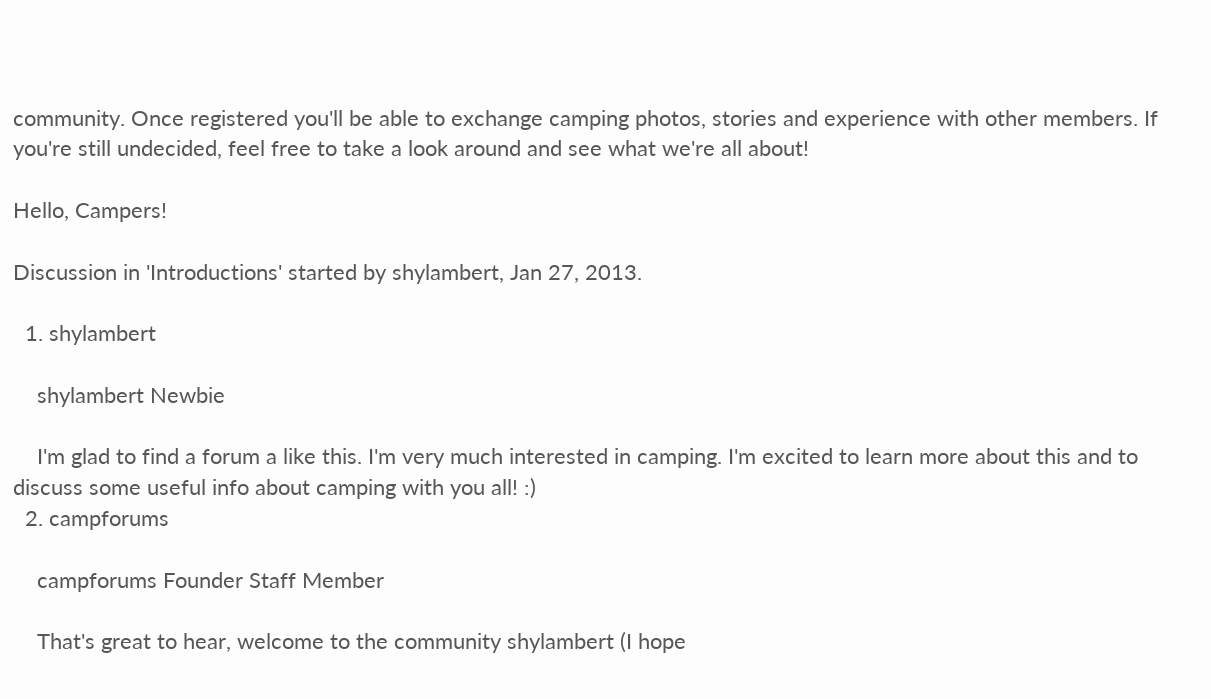community. Once registered you'll be able to exchange camping photos, stories and experience with other members. If you're still undecided, feel free to take a look around and see what we're all about!

Hello, Campers!

Discussion in 'Introductions' started by shylambert, Jan 27, 2013.

  1. shylambert

    shylambert Newbie

    I'm glad to find a forum a like this. I'm very much interested in camping. I'm excited to learn more about this and to discuss some useful info about camping with you all! :)
  2. campforums

    campforums Founder Staff Member

    That's great to hear, welcome to the community shylambert (I hope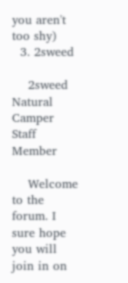you aren't too shy)
  3. 2sweed

    2sweed Natural Camper Staff Member

    Welcome to the forum. I sure hope you will join in on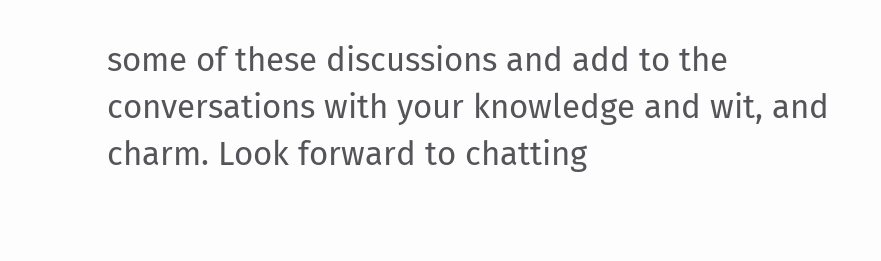some of these discussions and add to the conversations with your knowledge and wit, and charm. Look forward to chatting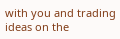with you and trading ideas on the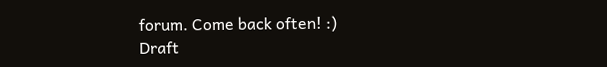forum. Come back often! :)
Draft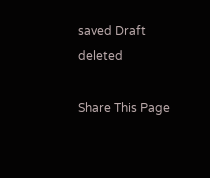saved Draft deleted

Share This Page